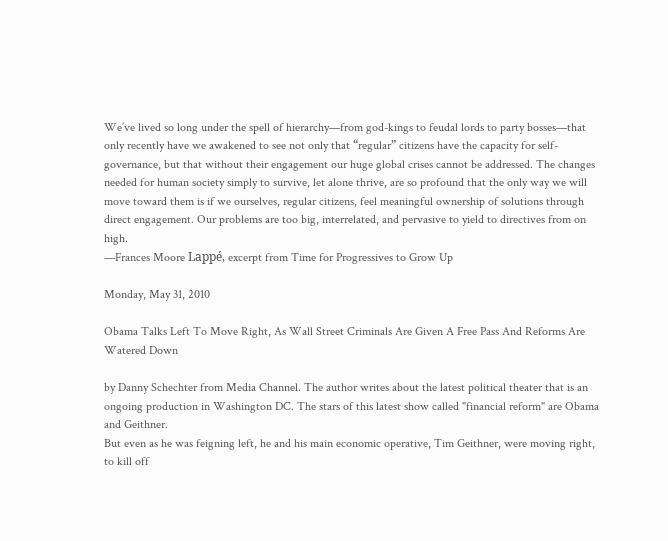We’ve lived so long under the spell of hierarchy—from god-kings to feudal lords to party bosses—that only recently have we awakened to see not only that “regular” citizens have the capacity for self-governance, but that without their engagement our huge global crises cannot be addressed. The changes needed for human society simply to survive, let alone thrive, are so profound that the only way we will move toward them is if we ourselves, regular citizens, feel meaningful ownership of solutions through direct engagement. Our problems are too big, interrelated, and pervasive to yield to directives from on high.
—Frances Moore Lappé, excerpt from Time for Progressives to Grow Up

Monday, May 31, 2010

Obama Talks Left To Move Right, As Wall Street Criminals Are Given A Free Pass And Reforms Are Watered Down

by Danny Schechter from Media Channel. The author writes about the latest political theater that is an ongoing production in Washington DC. The stars of this latest show called "financial reform" are Obama and Geithner.
But even as he was feigning left, he and his main economic operative, Tim Geithner, were moving right, to kill off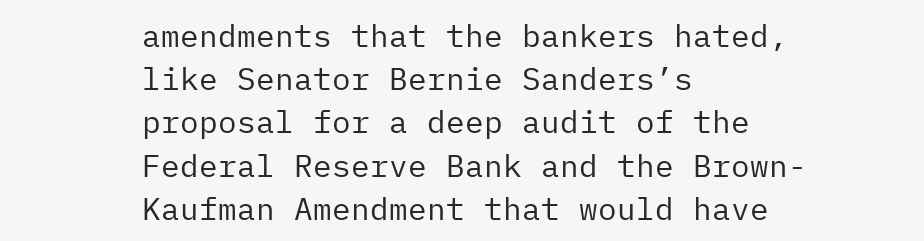amendments that the bankers hated, like Senator Bernie Sanders’s proposal for a deep audit of the Federal Reserve Bank and the Brown-Kaufman Amendment that would have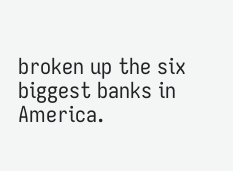broken up the six biggest banks in America.